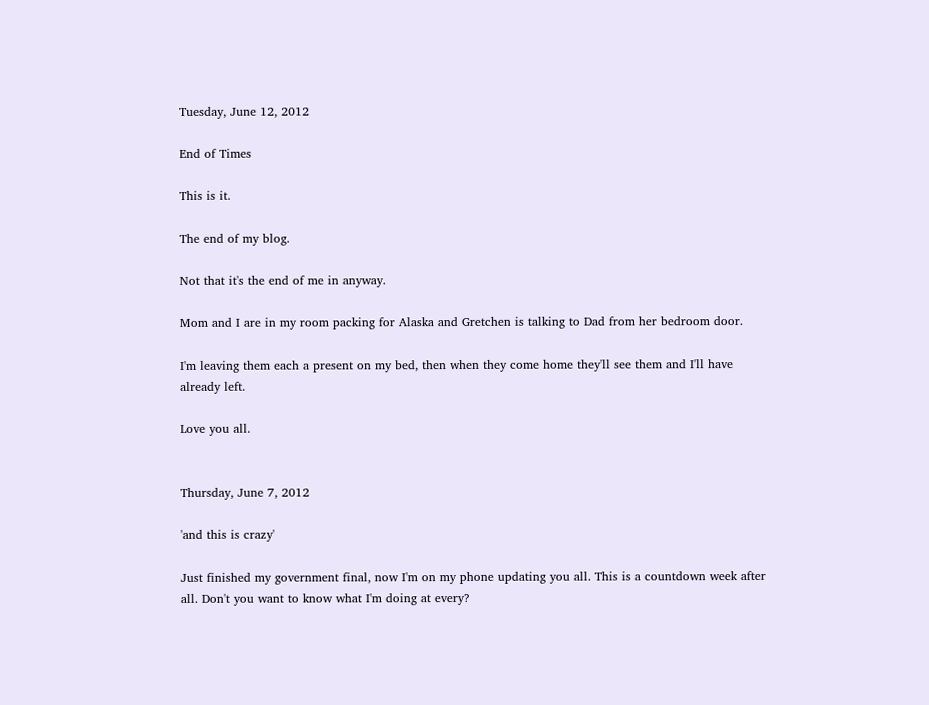Tuesday, June 12, 2012

End of Times

This is it.

The end of my blog.

Not that it's the end of me in anyway.

Mom and I are in my room packing for Alaska and Gretchen is talking to Dad from her bedroom door.

I'm leaving them each a present on my bed, then when they come home they'll see them and I'll have already left.

Love you all.


Thursday, June 7, 2012

'and this is crazy'

Just finished my government final, now I'm on my phone updating you all. This is a countdown week after all. Don't you want to know what I'm doing at every?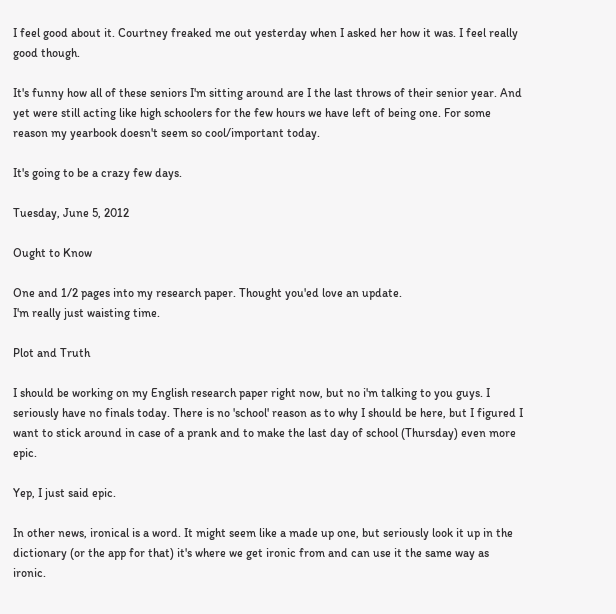I feel good about it. Courtney freaked me out yesterday when I asked her how it was. I feel really good though.

It's funny how all of these seniors I'm sitting around are I the last throws of their senior year. And yet were still acting like high schoolers for the few hours we have left of being one. For some reason my yearbook doesn't seem so cool/important today.

It's going to be a crazy few days.

Tuesday, June 5, 2012

Ought to Know

One and 1/2 pages into my research paper. Thought you'ed love an update.
I'm really just waisting time.

Plot and Truth

I should be working on my English research paper right now, but no i'm talking to you guys. I seriously have no finals today. There is no 'school' reason as to why I should be here, but I figured I want to stick around in case of a prank and to make the last day of school (Thursday) even more epic.

Yep, I just said epic.

In other news, ironical is a word. It might seem like a made up one, but seriously look it up in the dictionary (or the app for that) it's where we get ironic from and can use it the same way as ironic.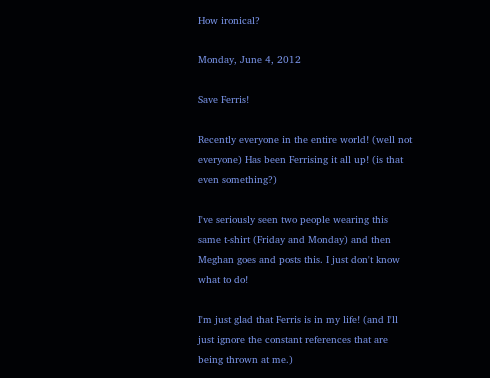How ironical?

Monday, June 4, 2012

Save Ferris!

Recently everyone in the entire world! (well not everyone) Has been Ferrising it all up! (is that even something?)

I've seriously seen two people wearing this same t-shirt (Friday and Monday) and then Meghan goes and posts this. I just don't know what to do!

I'm just glad that Ferris is in my life! (and I'll just ignore the constant references that are being thrown at me.)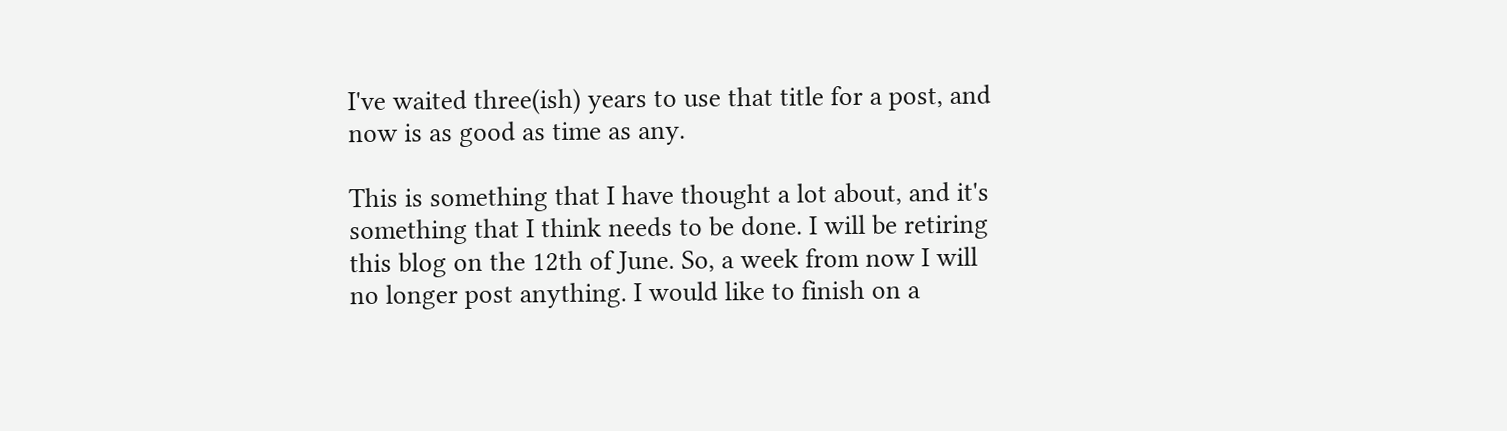I've waited three(ish) years to use that title for a post, and now is as good as time as any.

This is something that I have thought a lot about, and it's something that I think needs to be done. I will be retiring this blog on the 12th of June. So, a week from now I will no longer post anything. I would like to finish on a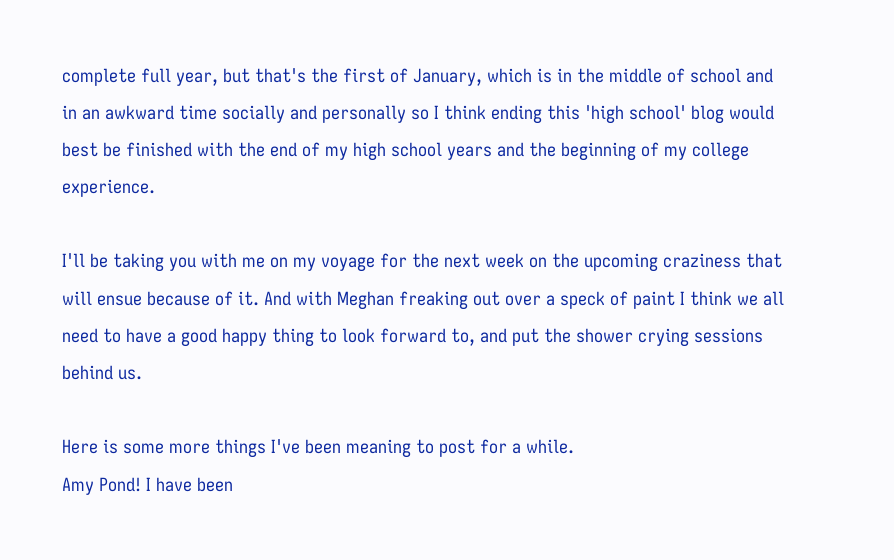complete full year, but that's the first of January, which is in the middle of school and in an awkward time socially and personally so I think ending this 'high school' blog would best be finished with the end of my high school years and the beginning of my college experience.

I'll be taking you with me on my voyage for the next week on the upcoming craziness that will ensue because of it. And with Meghan freaking out over a speck of paint I think we all need to have a good happy thing to look forward to, and put the shower crying sessions behind us.

Here is some more things I've been meaning to post for a while.
Amy Pond! I have been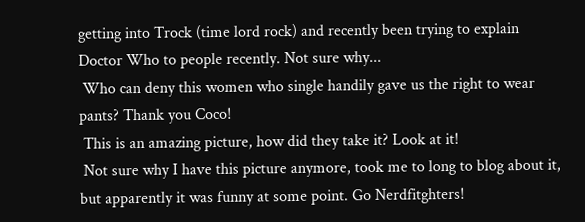getting into Trock (time lord rock) and recently been trying to explain Doctor Who to people recently. Not sure why...
 Who can deny this women who single handily gave us the right to wear pants? Thank you Coco!
 This is an amazing picture, how did they take it? Look at it!
 Not sure why I have this picture anymore, took me to long to blog about it, but apparently it was funny at some point. Go Nerdfitghters!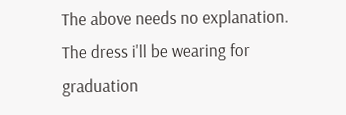The above needs no explanation.
The dress i'll be wearing for graduation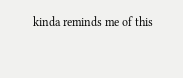kinda reminds me of this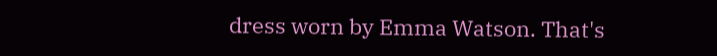dress worn by Emma Watson. That's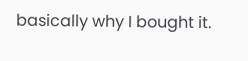basically why I bought it.